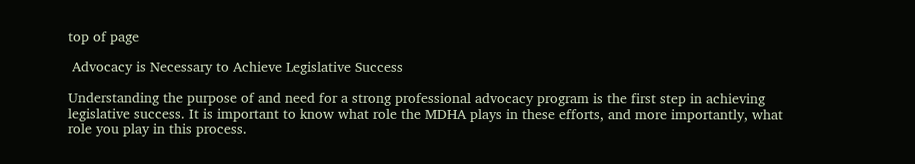top of page

 Advocacy is Necessary to Achieve Legislative Success

Understanding the purpose of and need for a strong professional advocacy program is the first step in achieving legislative success. It is important to know what role the MDHA plays in these efforts, and more importantly, what role you play in this process.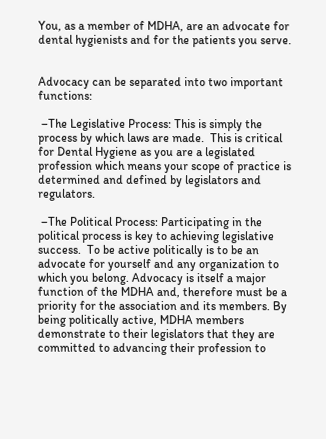You, as a member of MDHA, are an advocate for dental hygienists and for the patients you serve.


Advocacy can be separated into two important functions:

 –The Legislative Process: This is simply the process by which laws are made.  This is critical for Dental Hygiene as you are a legislated profession which means your scope of practice is determined and defined by legislators and regulators.

 –The Political Process: Participating in the political process is key to achieving legislative success.  To be active politically is to be an advocate for yourself and any organization to which you belong. Advocacy is itself a major function of the MDHA and, therefore must be a priority for the association and its members. By being politically active, MDHA members demonstrate to their legislators that they are committed to advancing their profession to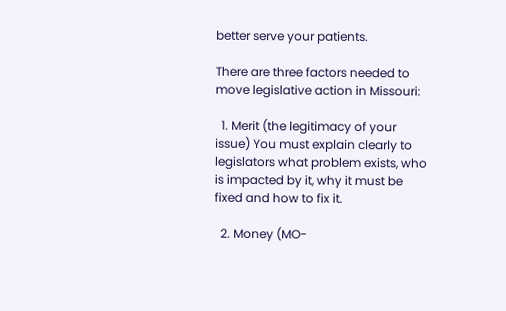better serve your patients.

There are three factors needed to move legislative action in Missouri:

  1. Merit (the legitimacy of your issue) You must explain clearly to legislators what problem exists, who is impacted by it, why it must be fixed and how to fix it.

  2. Money (MO-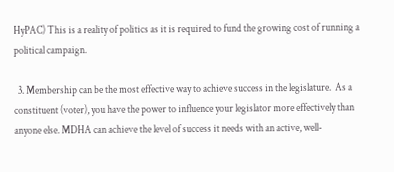HyPAC) This is a reality of politics as it is required to fund the growing cost of running a political campaign.

  3. Membership can be the most effective way to achieve success in the legislature.  As a constituent (voter), you have the power to influence your legislator more effectively than anyone else. MDHA can achieve the level of success it needs with an active, well-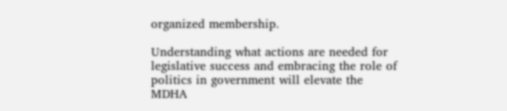organized membership.

Understanding what actions are needed for legislative success and embracing the role of politics in government will elevate the MDHA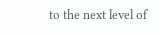to the next level of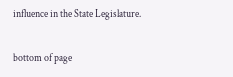influence in the State Legislature.

bottom of page